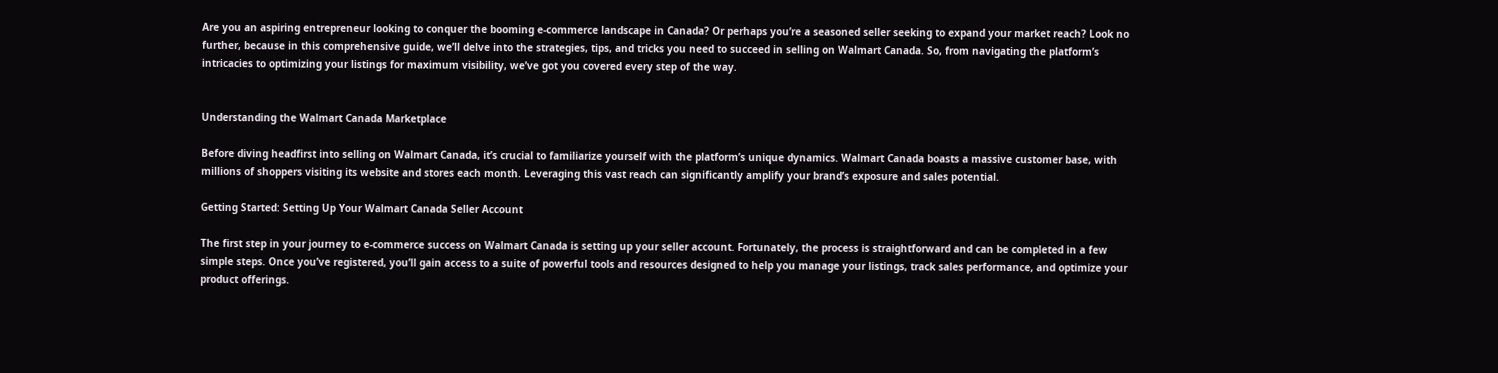Are you an aspiring entrepreneur looking to conquer the booming e-commerce landscape in Canada? Or perhaps you’re a seasoned seller seeking to expand your market reach? Look no further, because in this comprehensive guide, we’ll delve into the strategies, tips, and tricks you need to succeed in selling on Walmart Canada. So, from navigating the platform’s intricacies to optimizing your listings for maximum visibility, we’ve got you covered every step of the way.


Understanding the Walmart Canada Marketplace

Before diving headfirst into selling on Walmart Canada, it’s crucial to familiarize yourself with the platform’s unique dynamics. Walmart Canada boasts a massive customer base, with millions of shoppers visiting its website and stores each month. Leveraging this vast reach can significantly amplify your brand’s exposure and sales potential.

Getting Started: Setting Up Your Walmart Canada Seller Account

The first step in your journey to e-commerce success on Walmart Canada is setting up your seller account. Fortunately, the process is straightforward and can be completed in a few simple steps. Once you’ve registered, you’ll gain access to a suite of powerful tools and resources designed to help you manage your listings, track sales performance, and optimize your product offerings.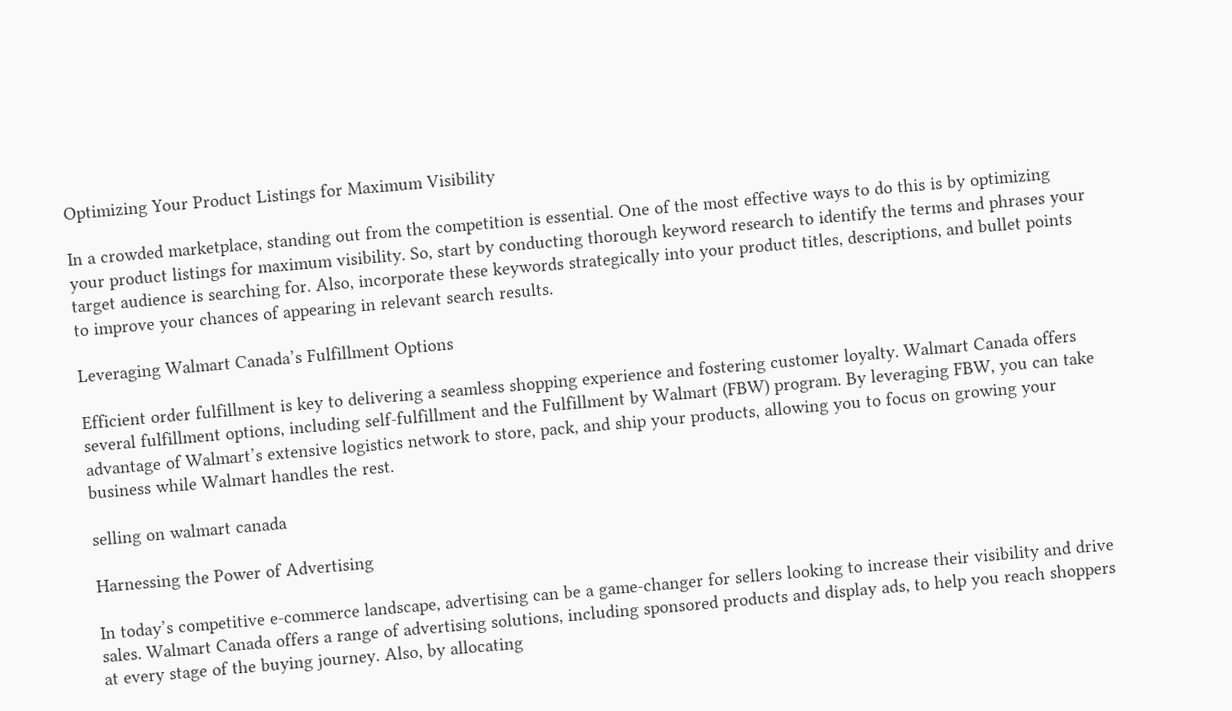Optimizing Your Product Listings for Maximum Visibility

In a crowded marketplace, standing out from the competition is essential. One of the most effective ways to do this is by optimizing your product listings for maximum visibility. So, start by conducting thorough keyword research to identify the terms and phrases your target audience is searching for. Also, incorporate these keywords strategically into your product titles, descriptions, and bullet points to improve your chances of appearing in relevant search results.

Leveraging Walmart Canada’s Fulfillment Options

Efficient order fulfillment is key to delivering a seamless shopping experience and fostering customer loyalty. Walmart Canada offers several fulfillment options, including self-fulfillment and the Fulfillment by Walmart (FBW) program. By leveraging FBW, you can take advantage of Walmart’s extensive logistics network to store, pack, and ship your products, allowing you to focus on growing your business while Walmart handles the rest.

selling on walmart canada

Harnessing the Power of Advertising

In today’s competitive e-commerce landscape, advertising can be a game-changer for sellers looking to increase their visibility and drive sales. Walmart Canada offers a range of advertising solutions, including sponsored products and display ads, to help you reach shoppers at every stage of the buying journey. Also, by allocating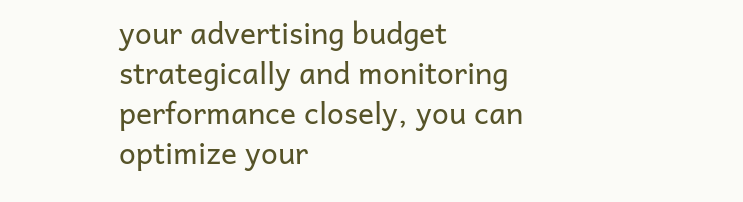your advertising budget strategically and monitoring performance closely, you can optimize your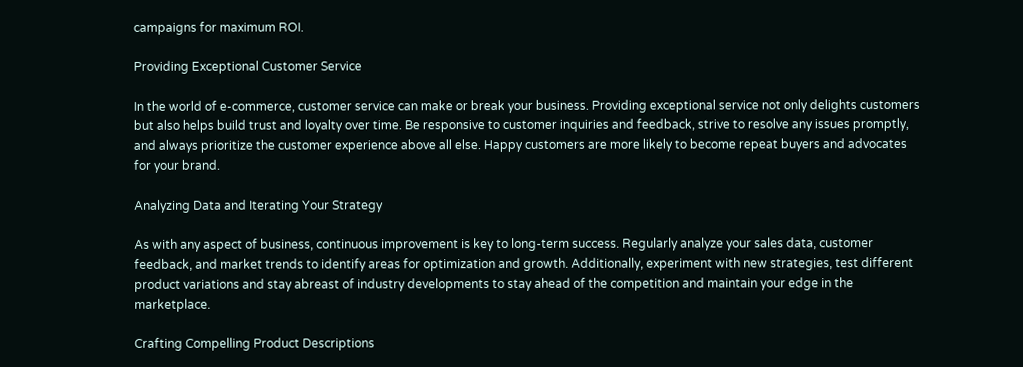campaigns for maximum ROI.

Providing Exceptional Customer Service

In the world of e-commerce, customer service can make or break your business. Providing exceptional service not only delights customers but also helps build trust and loyalty over time. Be responsive to customer inquiries and feedback, strive to resolve any issues promptly, and always prioritize the customer experience above all else. Happy customers are more likely to become repeat buyers and advocates for your brand.

Analyzing Data and Iterating Your Strategy

As with any aspect of business, continuous improvement is key to long-term success. Regularly analyze your sales data, customer feedback, and market trends to identify areas for optimization and growth. Additionally, experiment with new strategies, test different product variations and stay abreast of industry developments to stay ahead of the competition and maintain your edge in the marketplace.

Crafting Compelling Product Descriptions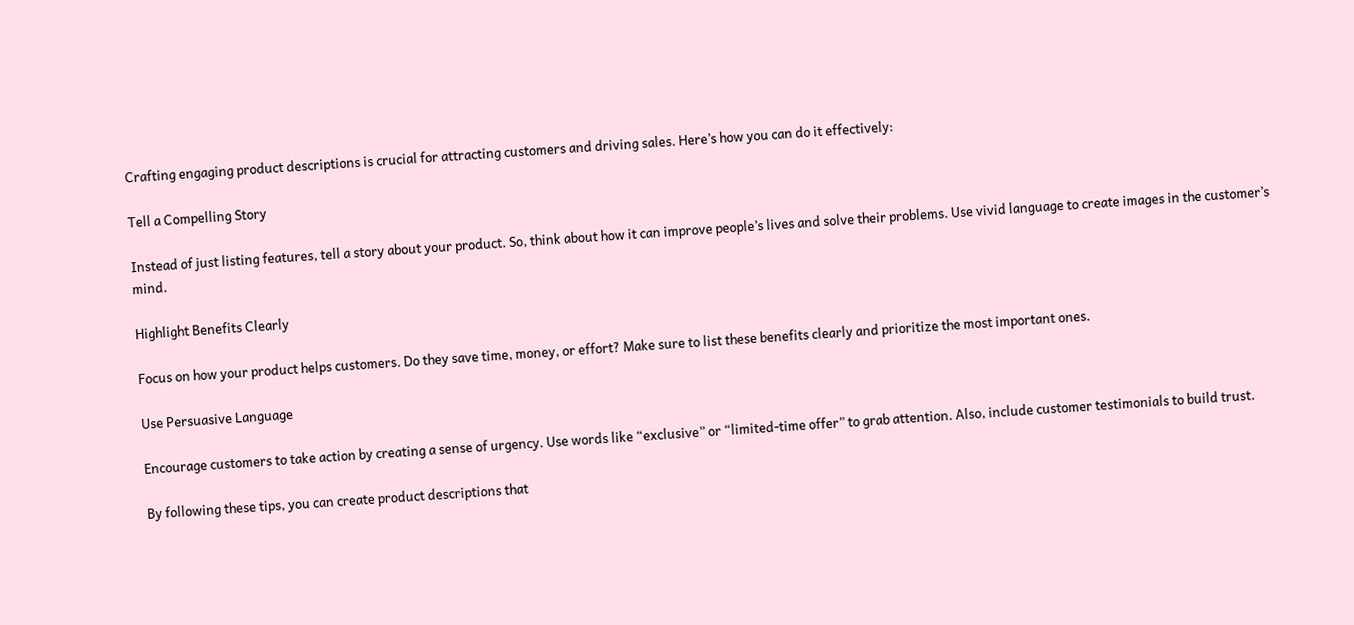Crafting engaging product descriptions is crucial for attracting customers and driving sales. Here’s how you can do it effectively:

Tell a Compelling Story

Instead of just listing features, tell a story about your product. So, think about how it can improve people’s lives and solve their problems. Use vivid language to create images in the customer’s mind.

Highlight Benefits Clearly

Focus on how your product helps customers. Do they save time, money, or effort? Make sure to list these benefits clearly and prioritize the most important ones.

Use Persuasive Language

Encourage customers to take action by creating a sense of urgency. Use words like “exclusive” or “limited-time offer” to grab attention. Also, include customer testimonials to build trust.

By following these tips, you can create product descriptions that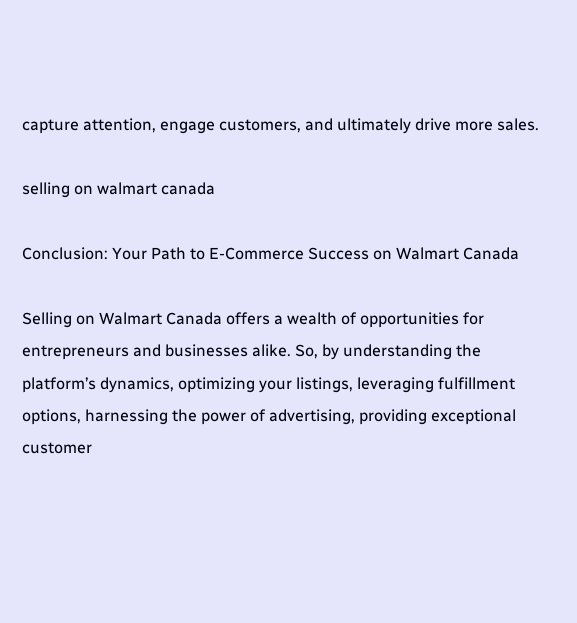capture attention, engage customers, and ultimately drive more sales.

selling on walmart canada

Conclusion: Your Path to E-Commerce Success on Walmart Canada

Selling on Walmart Canada offers a wealth of opportunities for entrepreneurs and businesses alike. So, by understanding the platform’s dynamics, optimizing your listings, leveraging fulfillment options, harnessing the power of advertising, providing exceptional customer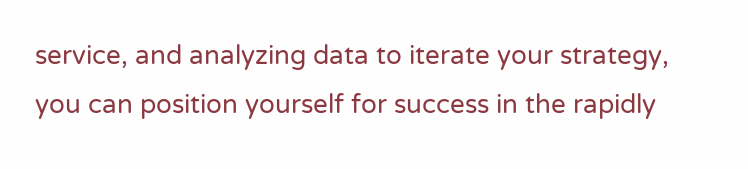service, and analyzing data to iterate your strategy, you can position yourself for success in the rapidly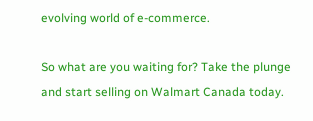evolving world of e-commerce.

So what are you waiting for? Take the plunge and start selling on Walmart Canada today.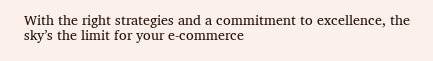With the right strategies and a commitment to excellence, the sky’s the limit for your e-commerce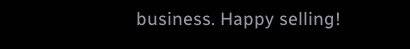business. Happy selling!